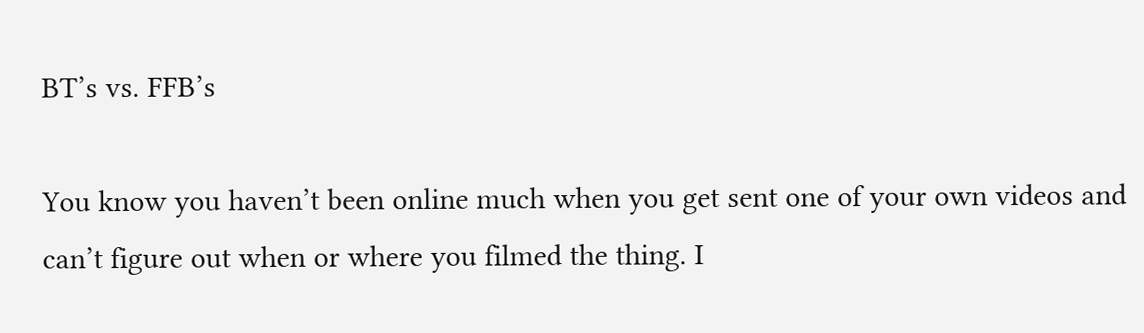BT’s vs. FFB’s

You know you haven’t been online much when you get sent one of your own videos and can’t figure out when or where you filmed the thing. I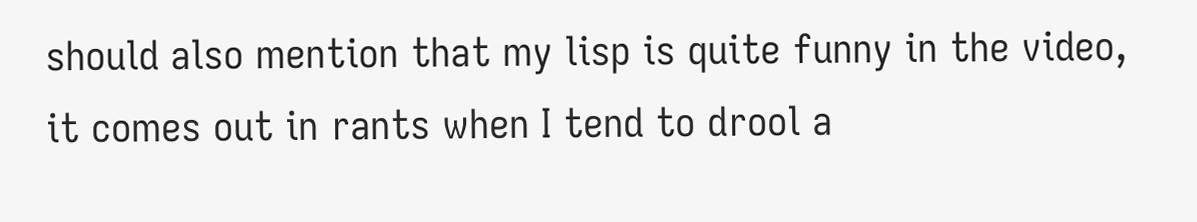should also mention that my lisp is quite funny in the video, it comes out in rants when I tend to drool a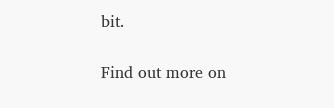bit.

Find out more on